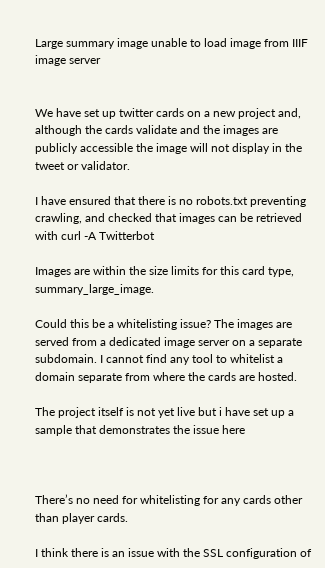Large summary image unable to load image from IIIF image server


We have set up twitter cards on a new project and, although the cards validate and the images are publicly accessible the image will not display in the tweet or validator.

I have ensured that there is no robots.txt preventing crawling, and checked that images can be retrieved with curl -A Twitterbot

Images are within the size limits for this card type, summary_large_image.

Could this be a whitelisting issue? The images are served from a dedicated image server on a separate subdomain. I cannot find any tool to whitelist a domain separate from where the cards are hosted.

The project itself is not yet live but i have set up a sample that demonstrates the issue here



There’s no need for whitelisting for any cards other than player cards.

I think there is an issue with the SSL configuration of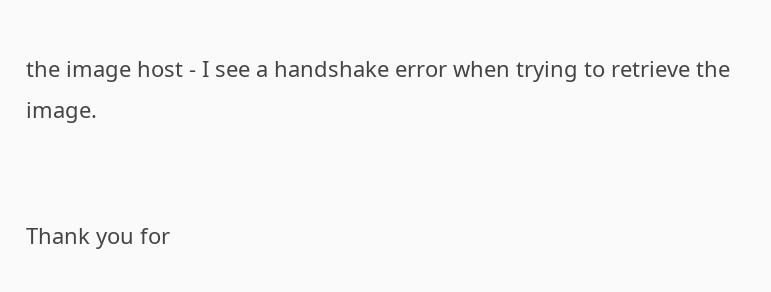the image host - I see a handshake error when trying to retrieve the image.


Thank you for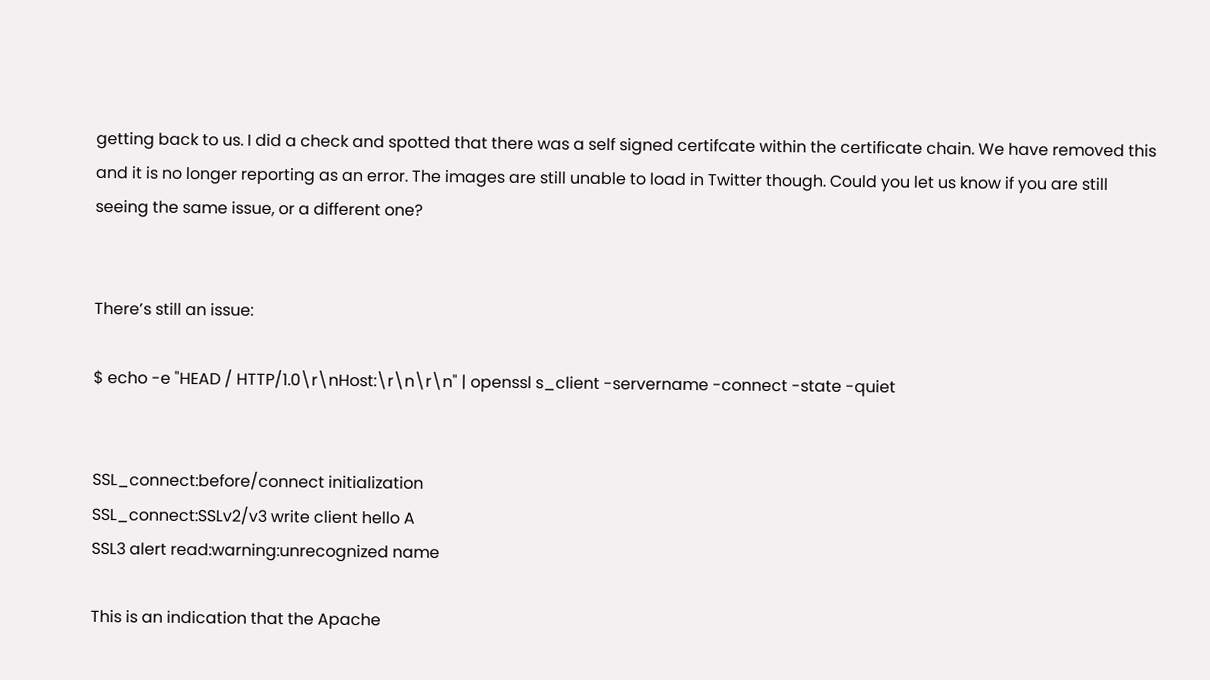getting back to us. I did a check and spotted that there was a self signed certifcate within the certificate chain. We have removed this and it is no longer reporting as an error. The images are still unable to load in Twitter though. Could you let us know if you are still seeing the same issue, or a different one?


There’s still an issue:

$ echo -e "HEAD / HTTP/1.0\r\nHost:\r\n\r\n" | openssl s_client -servername -connect -state -quiet


SSL_connect:before/connect initialization
SSL_connect:SSLv2/v3 write client hello A
SSL3 alert read:warning:unrecognized name

This is an indication that the Apache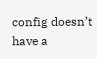config doesn’t have a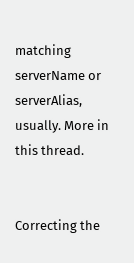matching serverName or serverAlias, usually. More in this thread.


Correcting the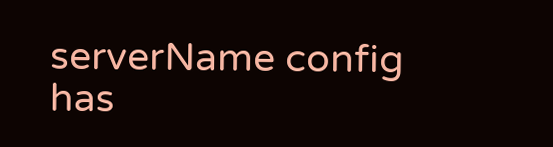serverName config has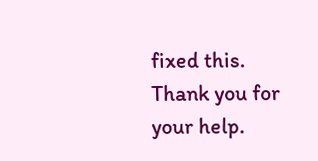fixed this. Thank you for your help.